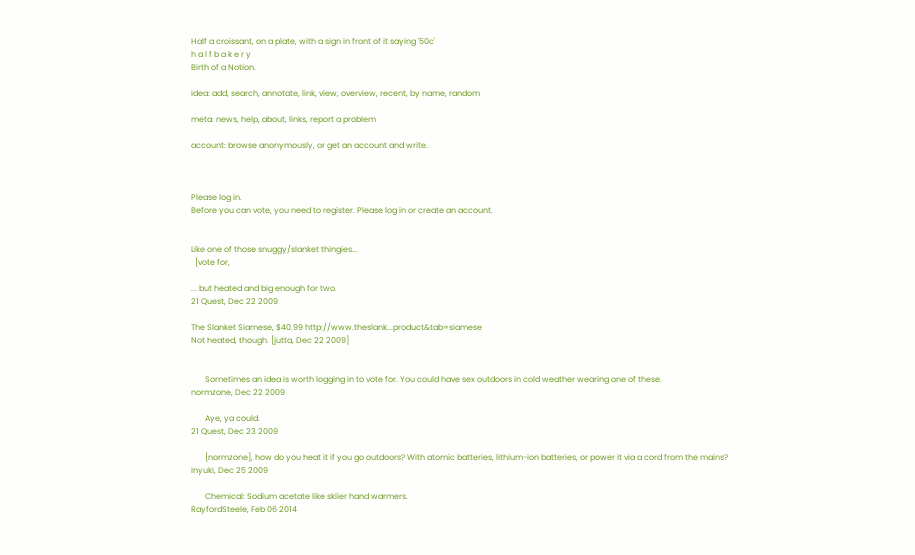Half a croissant, on a plate, with a sign in front of it saying '50c'
h a l f b a k e r y
Birth of a Notion.

idea: add, search, annotate, link, view, overview, recent, by name, random

meta: news, help, about, links, report a problem

account: browse anonymously, or get an account and write.



Please log in.
Before you can vote, you need to register. Please log in or create an account.


Like one of those snuggy/slanket thingies...
  [vote for,

... but heated and big enough for two.
21 Quest, Dec 22 2009

The Slanket Siamese, $40.99 http://www.theslank...product&tab=siamese
Not heated, though. [jutta, Dec 22 2009]


       Sometimes an idea is worth logging in to vote for. You could have sex outdoors in cold weather wearing one of these.
normzone, Dec 22 2009

       Aye, ya could.
21 Quest, Dec 23 2009

       [normzone], how do you heat it if you go outdoors? With atomic batteries, lithium-ion batteries, or power it via a cord from the mains?
Inyuki, Dec 25 2009

       Chemical: Sodium acetate like skiier hand warmers.
RayfordSteele, Feb 06 2014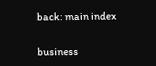back: main index

business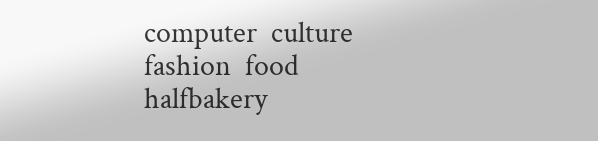computer  culture  fashion  food  halfbakery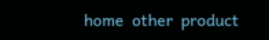home  other  product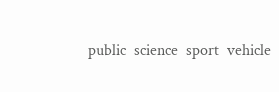public  science  sport  vehicle